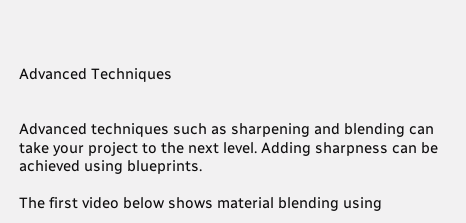Advanced Techniques


Advanced techniques such as sharpening and blending can take your project to the next level. Adding sharpness can be achieved using blueprints.

The first video below shows material blending using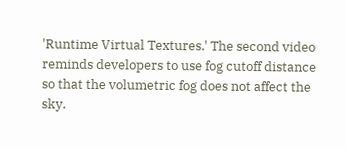'Runtime Virtual Textures.' The second video reminds developers to use fog cutoff distance so that the volumetric fog does not affect the sky.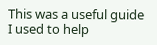This was a useful guide I used to help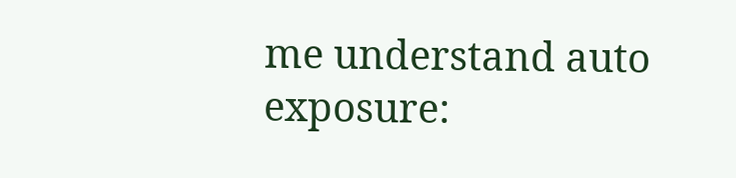me understand auto exposure: